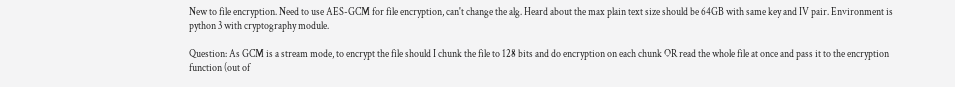New to file encryption. Need to use AES-GCM for file encryption, can't change the alg. Heard about the max plain text size should be 64GB with same key and IV pair. Environment is python 3 with cryptography module.

Question: As GCM is a stream mode, to encrypt the file should I chunk the file to 128 bits and do encryption on each chunk OR read the whole file at once and pass it to the encryption function (out of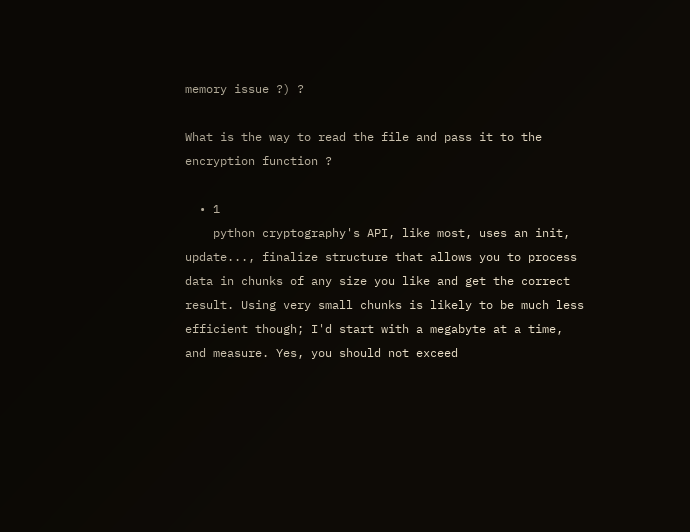memory issue ?) ?

What is the way to read the file and pass it to the encryption function ?

  • 1
    python cryptography's API, like most, uses an init, update..., finalize structure that allows you to process data in chunks of any size you like and get the correct result. Using very small chunks is likely to be much less efficient though; I'd start with a megabyte at a time, and measure. Yes, you should not exceed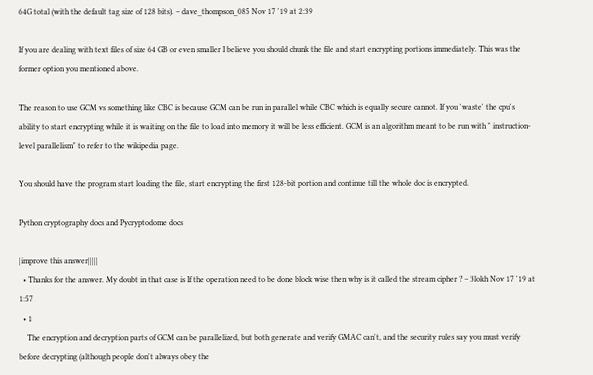64G total (with the default tag size of 128 bits). – dave_thompson_085 Nov 17 '19 at 2:39

If you are dealing with text files of size 64 GB or even smaller I believe you should chunk the file and start encrypting portions immediately. This was the former option you mentioned above.

The reason to use GCM vs something like CBC is because GCM can be run in parallel while CBC which is equally secure cannot. If you 'waste' the cpu's ability to start encrypting while it is waiting on the file to load into memory it will be less efficient. GCM is an algorithm meant to be run with " instruction-level parallelism" to refer to the wikipedia page.

You should have the program start loading the file, start encrypting the first 128-bit portion and continue till the whole doc is encrypted.

Python cryptography docs and Pycryptodome docs

|improve this answer|||||
  • Thanks for the answer. My doubt in that case is If the operation need to be done block wise then why is it called the stream cipher ? – 3lokh Nov 17 '19 at 1:57
  • 1
    The encryption and decryption parts of GCM can be parallelized, but both generate and verify GMAC can't, and the security rules say you must verify before decrypting (although people don't always obey the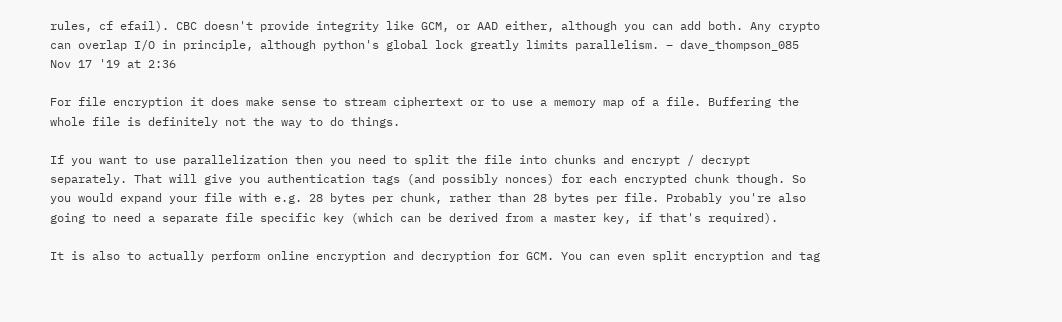rules, cf efail). CBC doesn't provide integrity like GCM, or AAD either, although you can add both. Any crypto can overlap I/O in principle, although python's global lock greatly limits parallelism. – dave_thompson_085 Nov 17 '19 at 2:36

For file encryption it does make sense to stream ciphertext or to use a memory map of a file. Buffering the whole file is definitely not the way to do things.

If you want to use parallelization then you need to split the file into chunks and encrypt / decrypt separately. That will give you authentication tags (and possibly nonces) for each encrypted chunk though. So you would expand your file with e.g. 28 bytes per chunk, rather than 28 bytes per file. Probably you're also going to need a separate file specific key (which can be derived from a master key, if that's required).

It is also to actually perform online encryption and decryption for GCM. You can even split encryption and tag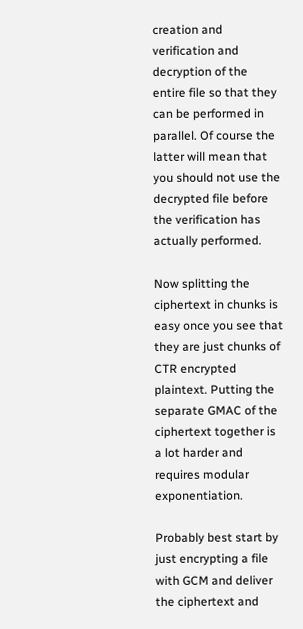creation and verification and decryption of the entire file so that they can be performed in parallel. Of course the latter will mean that you should not use the decrypted file before the verification has actually performed.

Now splitting the ciphertext in chunks is easy once you see that they are just chunks of CTR encrypted plaintext. Putting the separate GMAC of the ciphertext together is a lot harder and requires modular exponentiation.

Probably best start by just encrypting a file with GCM and deliver the ciphertext and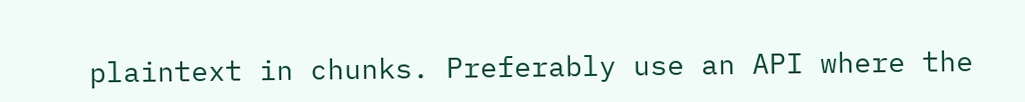plaintext in chunks. Preferably use an API where the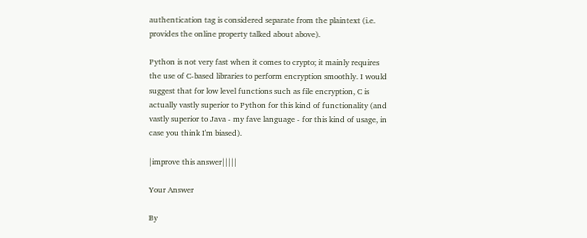authentication tag is considered separate from the plaintext (i.e. provides the online property talked about above).

Python is not very fast when it comes to crypto; it mainly requires the use of C-based libraries to perform encryption smoothly. I would suggest that for low level functions such as file encryption, C is actually vastly superior to Python for this kind of functionality (and vastly superior to Java - my fave language - for this kind of usage, in case you think I'm biased).

|improve this answer|||||

Your Answer

By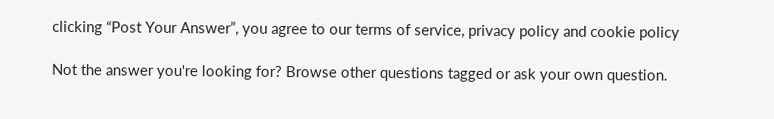clicking “Post Your Answer”, you agree to our terms of service, privacy policy and cookie policy

Not the answer you're looking for? Browse other questions tagged or ask your own question.